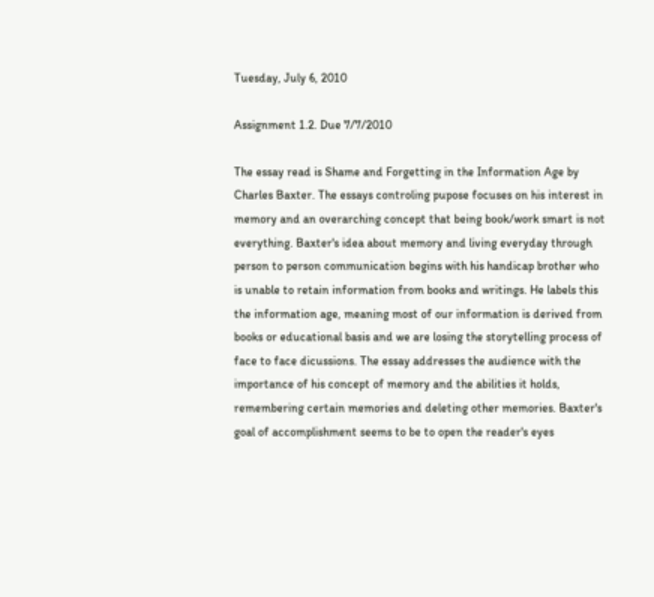Tuesday, July 6, 2010

Assignment 1.2. Due 7/7/2010

The essay read is Shame and Forgetting in the Information Age by Charles Baxter. The essays controling pupose focuses on his interest in memory and an overarching concept that being book/work smart is not everything. Baxter's idea about memory and living everyday through person to person communication begins with his handicap brother who is unable to retain information from books and writings. He labels this the information age, meaning most of our information is derived from books or educational basis and we are losing the storytelling process of face to face dicussions. The essay addresses the audience with the importance of his concept of memory and the abilities it holds, remembering certain memories and deleting other memories. Baxter's goal of accomplishment seems to be to open the reader's eyes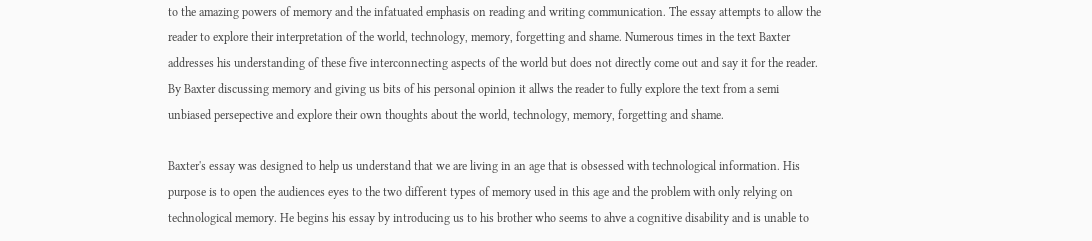to the amazing powers of memory and the infatuated emphasis on reading and writing communication. The essay attempts to allow the reader to explore their interpretation of the world, technology, memory, forgetting and shame. Numerous times in the text Baxter addresses his understanding of these five interconnecting aspects of the world but does not directly come out and say it for the reader. By Baxter discussing memory and giving us bits of his personal opinion it allws the reader to fully explore the text from a semi unbiased persepective and explore their own thoughts about the world, technology, memory, forgetting and shame.

Baxter's essay was designed to help us understand that we are living in an age that is obsessed with technological information. His purpose is to open the audiences eyes to the two different types of memory used in this age and the problem with only relying on technological memory. He begins his essay by introducing us to his brother who seems to ahve a cognitive disability and is unable to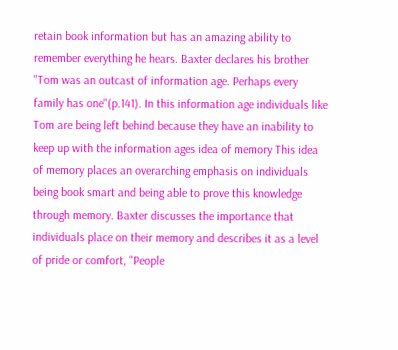retain book information but has an amazing ability to remember everything he hears. Baxter declares his brother "Tom was an outcast of information age. Perhaps every family has one"(p.141). In this information age individuals like Tom are being left behind because they have an inability to keep up with the information ages idea of memory This idea of memory places an overarching emphasis on individuals being book smart and being able to prove this knowledge through memory. Baxter discusses the importance that individuals place on their memory and describes it as a level of pride or comfort, "People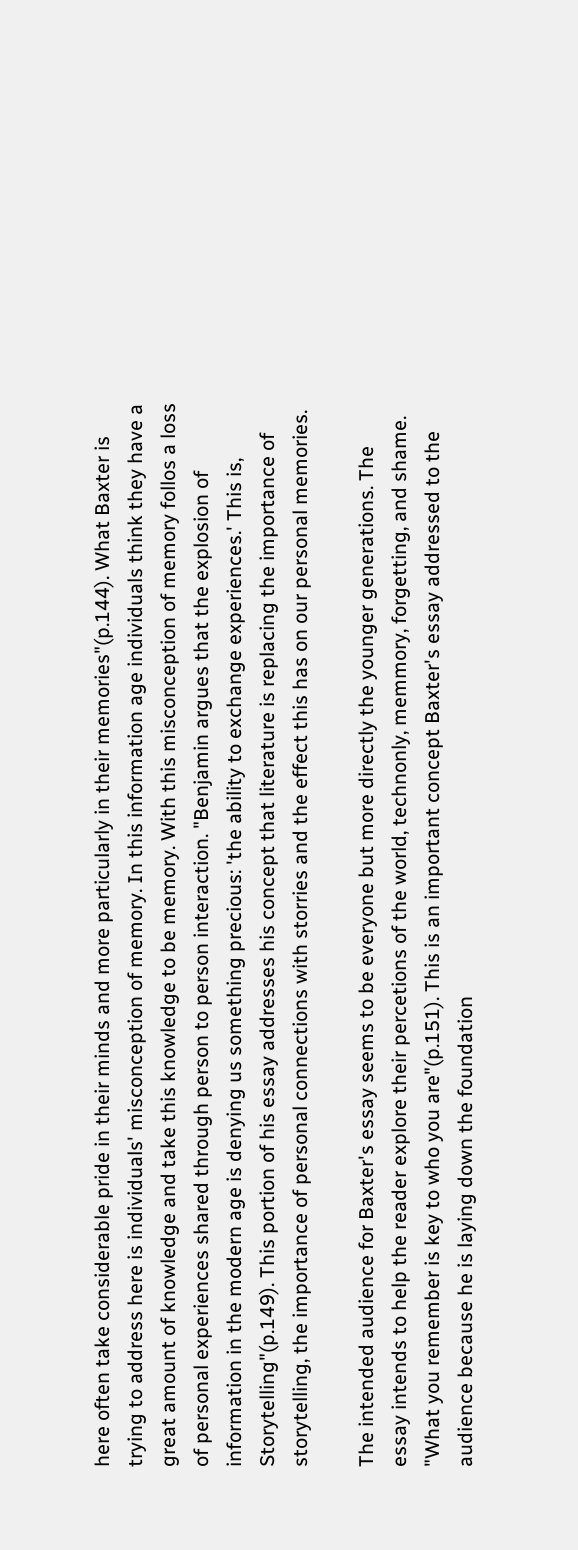here often take considerable pride in their minds and more particularly in their memories"(p.144). What Baxter is trying to address here is individuals' misconception of memory. In this information age individuals think they have a great amount of knowledge and take this knowledge to be memory. With this misconception of memory follos a loss of personal experiences shared through person to person interaction. "Benjamin argues that the explosion of information in the modern age is denying us something precious: 'the ability to exchange experiences.' This is, Storytelling"(p.149). This portion of his essay addresses his concept that literature is replacing the importance of storytelling, the importance of personal connections with storries and the effect this has on our personal memories.

The intended audience for Baxter's essay seems to be everyone but more directly the younger generations. The essay intends to help the reader explore their percetions of the world, technonly, memmory, forgetting, and shame. "What you remember is key to who you are"(p.151). This is an important concept Baxter's essay addressed to the audience because he is laying down the foundation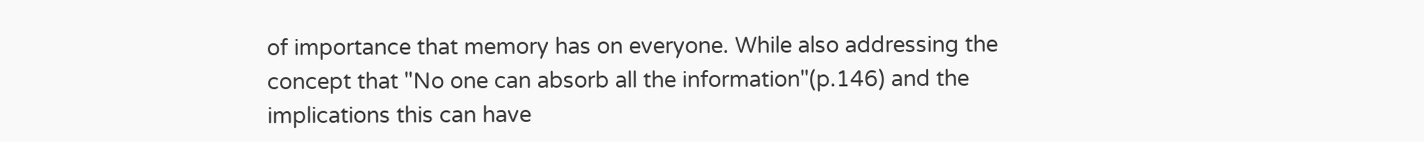of importance that memory has on everyone. While also addressing the concept that "No one can absorb all the information"(p.146) and the implications this can have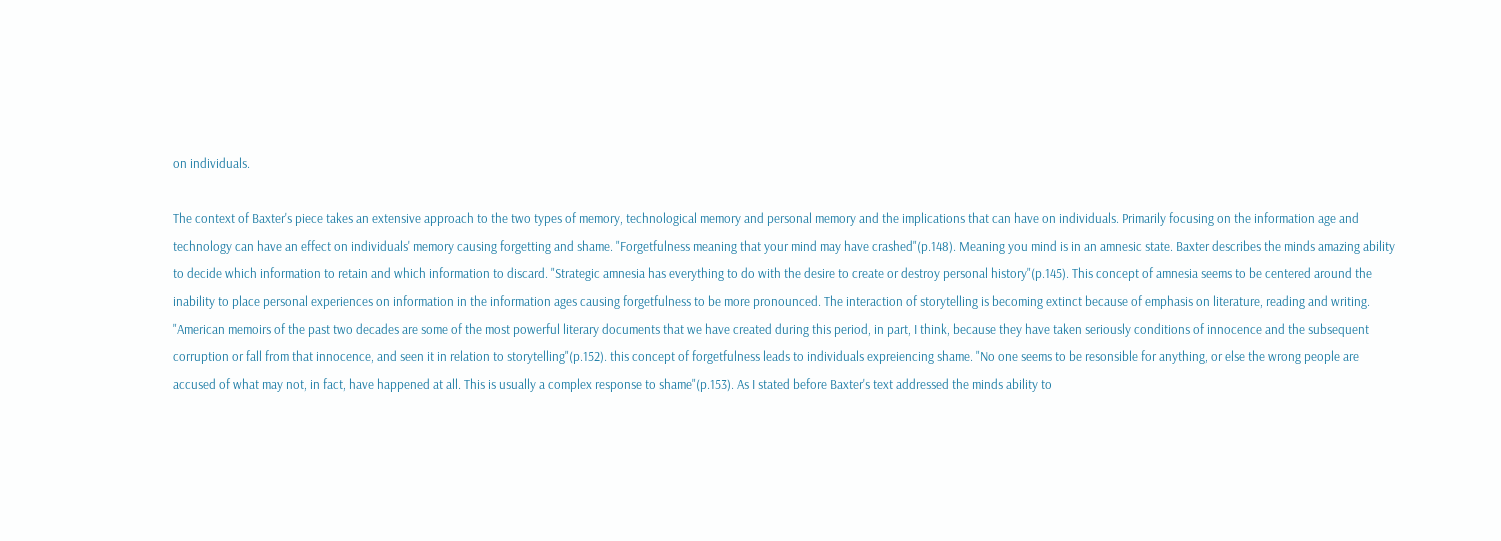on individuals.

The context of Baxter's piece takes an extensive approach to the two types of memory, technological memory and personal memory and the implications that can have on individuals. Primarily focusing on the information age and technology can have an effect on individuals' memory causing forgetting and shame. "Forgetfulness meaning that your mind may have crashed"(p.148). Meaning you mind is in an amnesic state. Baxter describes the minds amazing ability to decide which information to retain and which information to discard. "Strategic amnesia has everything to do with the desire to create or destroy personal history"(p.145). This concept of amnesia seems to be centered around the inability to place personal experiences on information in the information ages causing forgetfulness to be more pronounced. The interaction of storytelling is becoming extinct because of emphasis on literature, reading and writing. "American memoirs of the past two decades are some of the most powerful literary documents that we have created during this period, in part, I think, because they have taken seriously conditions of innocence and the subsequent corruption or fall from that innocence, and seen it in relation to storytelling"(p.152). this concept of forgetfulness leads to individuals expreiencing shame. "No one seems to be resonsible for anything, or else the wrong people are accused of what may not, in fact, have happened at all. This is usually a complex response to shame"(p.153). As I stated before Baxter's text addressed the minds ability to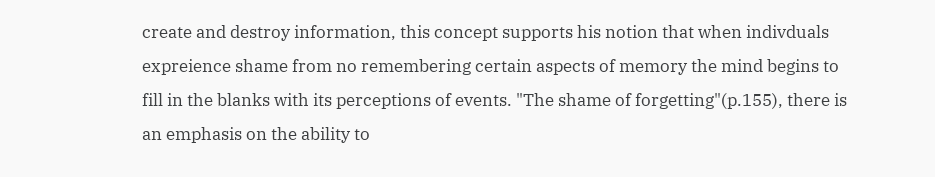create and destroy information, this concept supports his notion that when indivduals expreience shame from no remembering certain aspects of memory the mind begins to fill in the blanks with its perceptions of events. "The shame of forgetting"(p.155), there is an emphasis on the ability to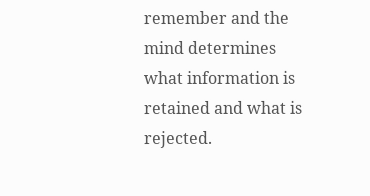remember and the mind determines what information is retained and what is rejected.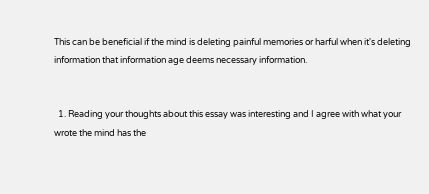This can be beneficial if the mind is deleting painful memories or harful when it's deleting information that information age deems necessary information.


  1. Reading your thoughts about this essay was interesting and I agree with what your wrote the mind has the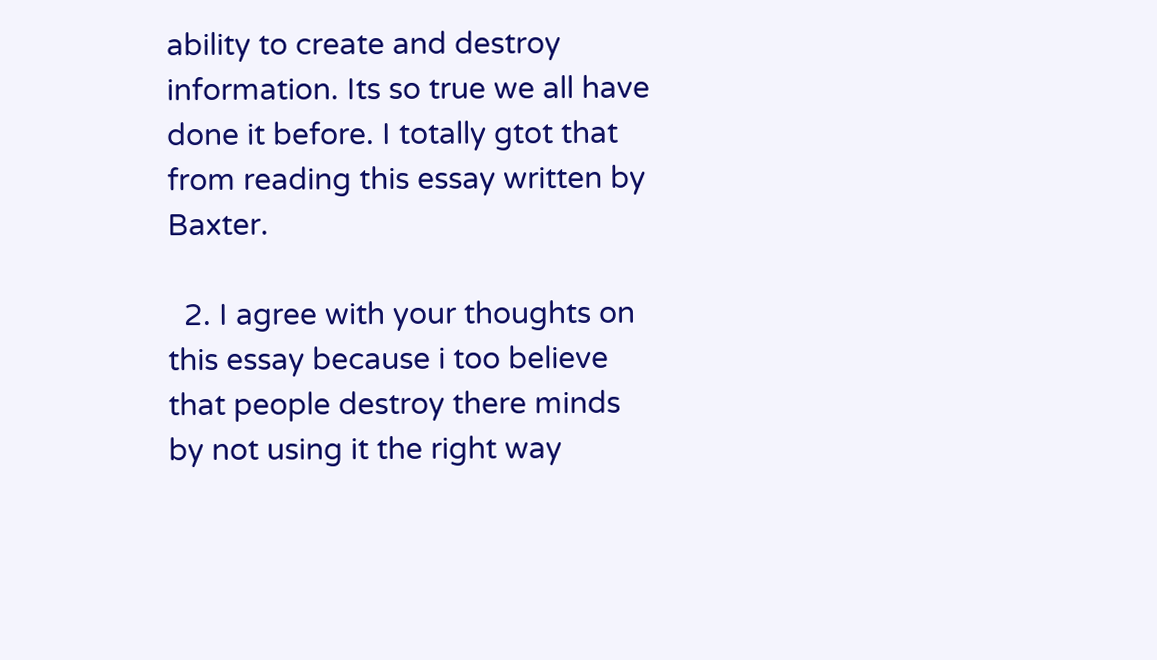ability to create and destroy information. Its so true we all have done it before. I totally gtot that from reading this essay written by Baxter.

  2. I agree with your thoughts on this essay because i too believe that people destroy there minds by not using it the right way